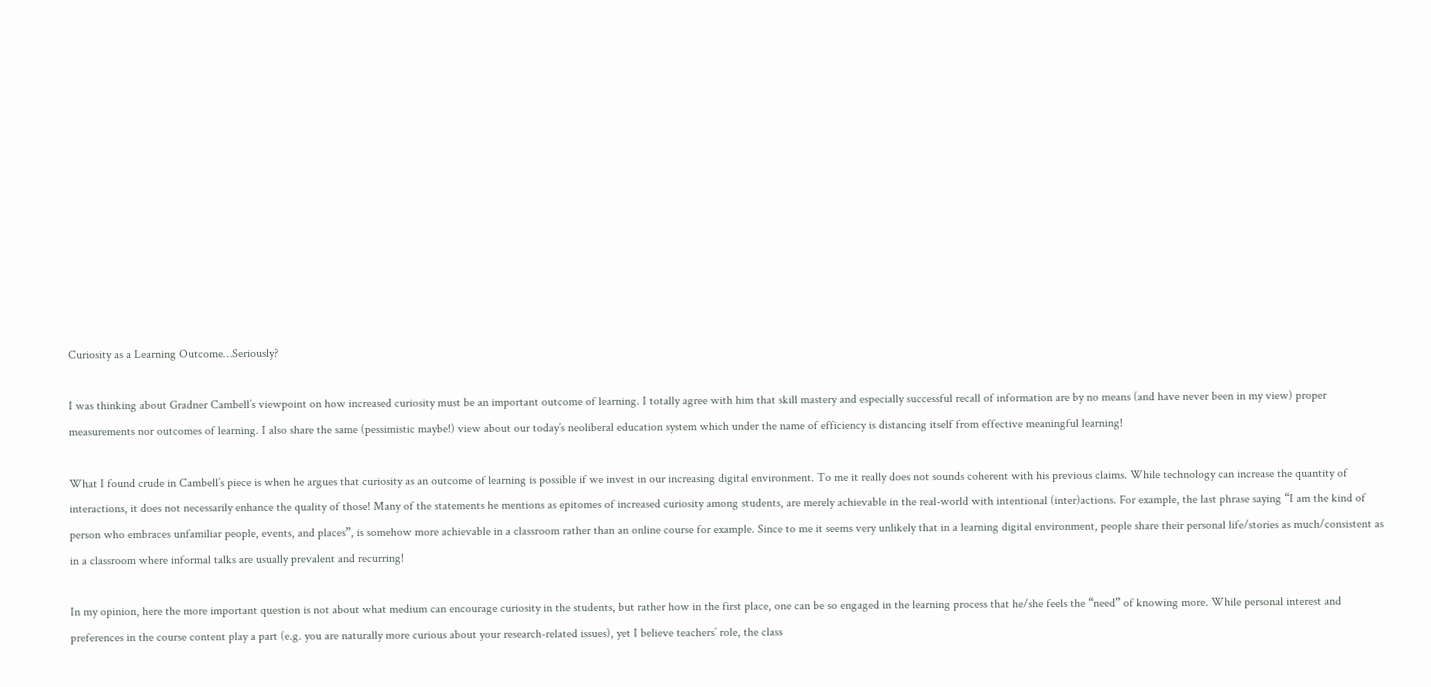Curiosity as a Learning Outcome…Seriously?

I was thinking about Gradner Cambell’s viewpoint on how increased curiosity must be an important outcome of learning. I totally agree with him that skill mastery and especially successful recall of information are by no means (and have never been in my view) proper measurements nor outcomes of learning. I also share the same (pessimistic maybe!) view about our today’s neoliberal education system which under the name of efficiency is distancing itself from effective meaningful learning!

What I found crude in Cambell’s piece is when he argues that curiosity as an outcome of learning is possible if we invest in our increasing digital environment. To me it really does not sounds coherent with his previous claims. While technology can increase the quantity of interactions, it does not necessarily enhance the quality of those! Many of the statements he mentions as epitomes of increased curiosity among students, are merely achievable in the real-world with intentional (inter)actions. For example, the last phrase saying “I am the kind of person who embraces unfamiliar people, events, and places”, is somehow more achievable in a classroom rather than an online course for example. Since to me it seems very unlikely that in a learning digital environment, people share their personal life/stories as much/consistent as in a classroom where informal talks are usually prevalent and recurring!

In my opinion, here the more important question is not about what medium can encourage curiosity in the students, but rather how in the first place, one can be so engaged in the learning process that he/she feels the “need” of knowing more. While personal interest and preferences in the course content play a part (e.g. you are naturally more curious about your research-related issues), yet I believe teachers’ role, the class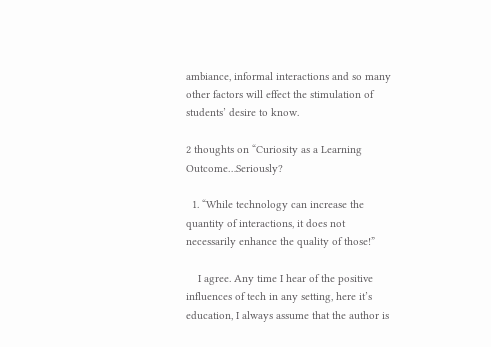ambiance, informal interactions and so many other factors will effect the stimulation of students’ desire to know.

2 thoughts on “Curiosity as a Learning Outcome…Seriously?

  1. “While technology can increase the quantity of interactions, it does not necessarily enhance the quality of those!”

    I agree. Any time I hear of the positive influences of tech in any setting, here it’s education, I always assume that the author is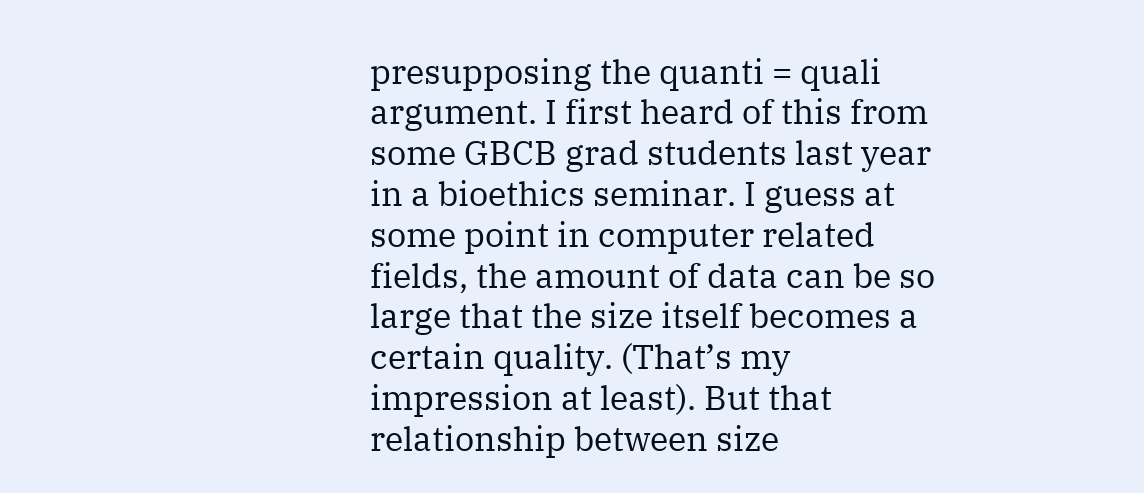presupposing the quanti = quali argument. I first heard of this from some GBCB grad students last year in a bioethics seminar. I guess at some point in computer related fields, the amount of data can be so large that the size itself becomes a certain quality. (That’s my impression at least). But that relationship between size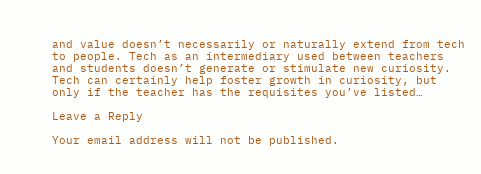and value doesn’t necessarily or naturally extend from tech to people. Tech as an intermediary used between teachers and students doesn’t generate or stimulate new curiosity. Tech can certainly help foster growth in curiosity, but only if the teacher has the requisites you’ve listed…

Leave a Reply

Your email address will not be published.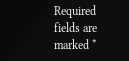Required fields are marked *